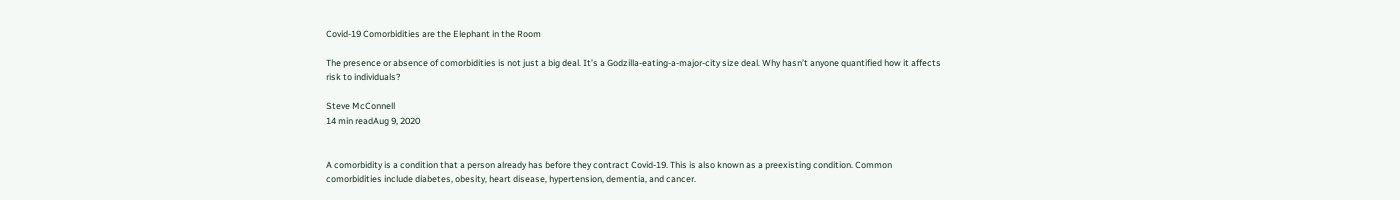Covid-19 Comorbidities are the Elephant in the Room

The presence or absence of comorbidities is not just a big deal. It’s a Godzilla-eating-a-major-city size deal. Why hasn’t anyone quantified how it affects risk to individuals?

Steve McConnell
14 min readAug 9, 2020


A comorbidity is a condition that a person already has before they contract Covid-19. This is also known as a preexisting condition. Common comorbidities include diabetes, obesity, heart disease, hypertension, dementia, and cancer.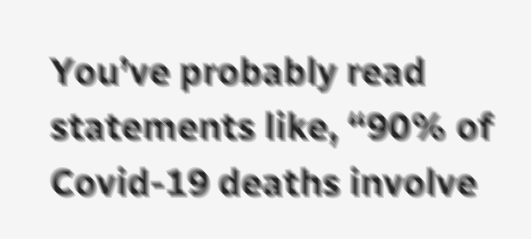You’ve probably read statements like, “90% of Covid-19 deaths involve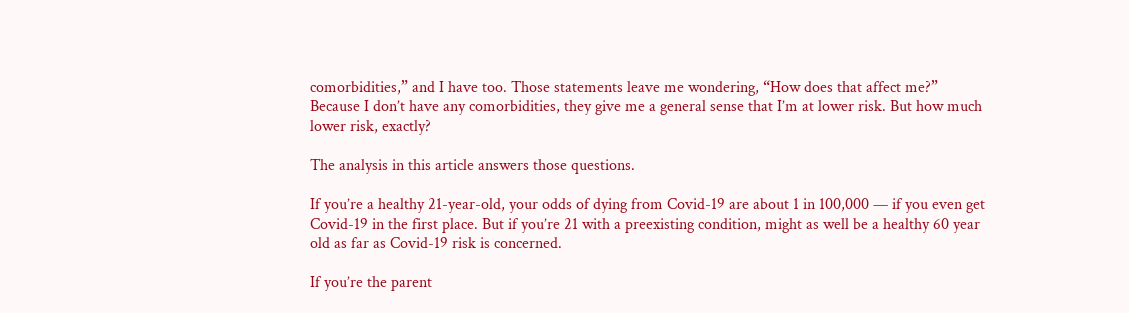comorbidities,” and I have too. Those statements leave me wondering, “How does that affect me?” Because I don’t have any comorbidities, they give me a general sense that I’m at lower risk. But how much lower risk, exactly?

The analysis in this article answers those questions.

If you’re a healthy 21-year-old, your odds of dying from Covid-19 are about 1 in 100,000 — if you even get Covid-19 in the first place. But if you’re 21 with a preexisting condition, might as well be a healthy 60 year old as far as Covid-19 risk is concerned.

If you’re the parent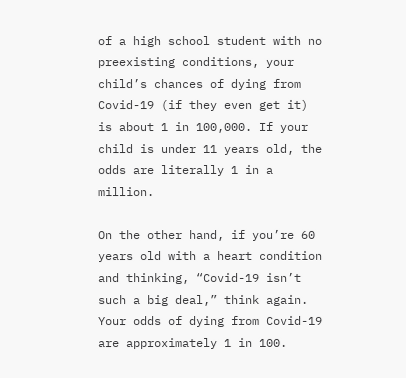of a high school student with no preexisting conditions, your child’s chances of dying from Covid-19 (if they even get it) is about 1 in 100,000. If your child is under 11 years old, the odds are literally 1 in a million.

On the other hand, if you’re 60 years old with a heart condition and thinking, “Covid-19 isn’t such a big deal,” think again. Your odds of dying from Covid-19 are approximately 1 in 100.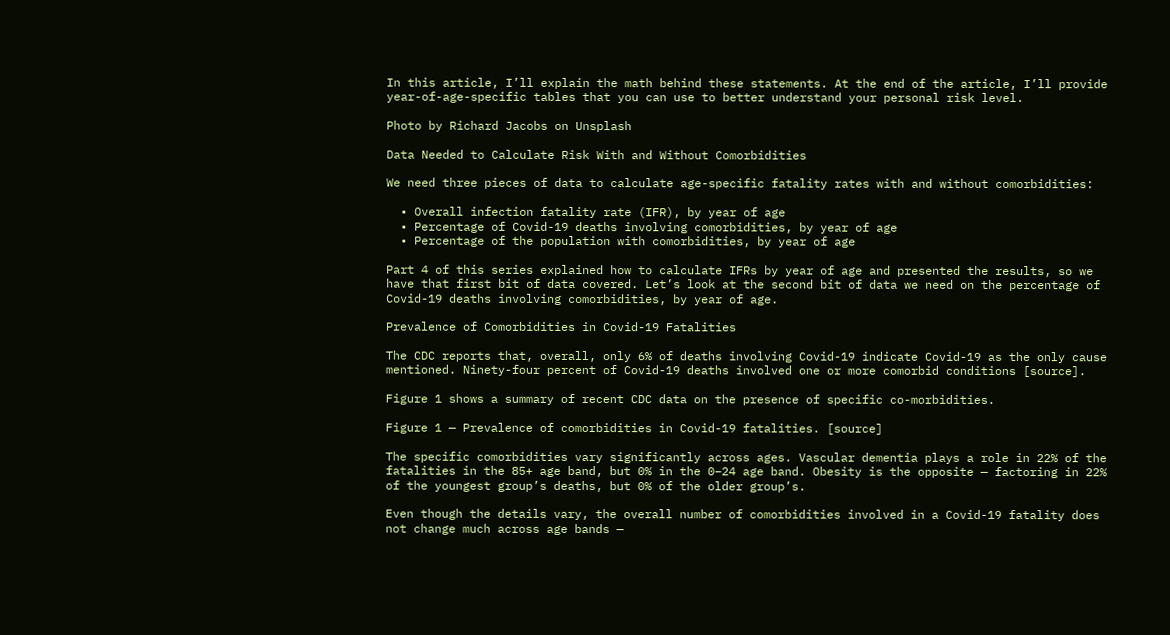In this article, I’ll explain the math behind these statements. At the end of the article, I’ll provide year-of-age-specific tables that you can use to better understand your personal risk level.

Photo by Richard Jacobs on Unsplash

Data Needed to Calculate Risk With and Without Comorbidities

We need three pieces of data to calculate age-specific fatality rates with and without comorbidities:

  • Overall infection fatality rate (IFR), by year of age
  • Percentage of Covid-19 deaths involving comorbidities, by year of age
  • Percentage of the population with comorbidities, by year of age

Part 4 of this series explained how to calculate IFRs by year of age and presented the results, so we have that first bit of data covered. Let’s look at the second bit of data we need on the percentage of Covid-19 deaths involving comorbidities, by year of age.

Prevalence of Comorbidities in Covid-19 Fatalities

The CDC reports that, overall, only 6% of deaths involving Covid-19 indicate Covid-19 as the only cause mentioned. Ninety-four percent of Covid-19 deaths involved one or more comorbid conditions [source].

Figure 1 shows a summary of recent CDC data on the presence of specific co-morbidities.

Figure 1 — Prevalence of comorbidities in Covid-19 fatalities. [source]

The specific comorbidities vary significantly across ages. Vascular dementia plays a role in 22% of the fatalities in the 85+ age band, but 0% in the 0–24 age band. Obesity is the opposite — factoring in 22% of the youngest group’s deaths, but 0% of the older group’s.

Even though the details vary, the overall number of comorbidities involved in a Covid-19 fatality does not change much across age bands —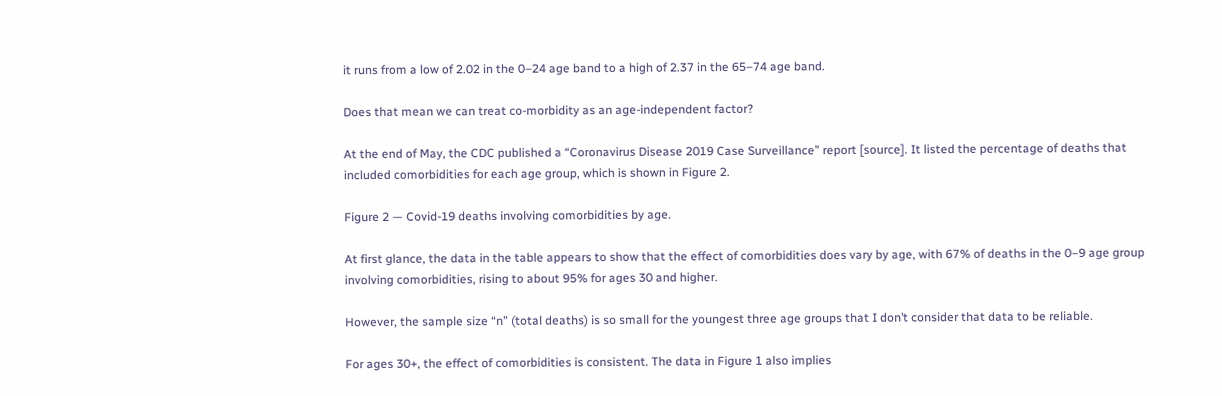it runs from a low of 2.02 in the 0–24 age band to a high of 2.37 in the 65–74 age band.

Does that mean we can treat co-morbidity as an age-independent factor?

At the end of May, the CDC published a “Coronavirus Disease 2019 Case Surveillance” report [source]. It listed the percentage of deaths that included comorbidities for each age group, which is shown in Figure 2.

Figure 2 — Covid-19 deaths involving comorbidities by age.

At first glance, the data in the table appears to show that the effect of comorbidities does vary by age, with 67% of deaths in the 0–9 age group involving comorbidities, rising to about 95% for ages 30 and higher.

However, the sample size “n” (total deaths) is so small for the youngest three age groups that I don’t consider that data to be reliable.

For ages 30+, the effect of comorbidities is consistent. The data in Figure 1 also implies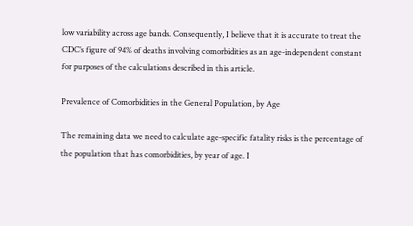low variability across age bands. Consequently, I believe that it is accurate to treat the CDC’s figure of 94% of deaths involving comorbidities as an age-independent constant for purposes of the calculations described in this article.

Prevalence of Comorbidities in the General Population, by Age

The remaining data we need to calculate age-specific fatality risks is the percentage of the population that has comorbidities, by year of age. I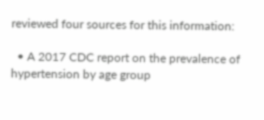reviewed four sources for this information:

  • A 2017 CDC report on the prevalence of hypertension by age group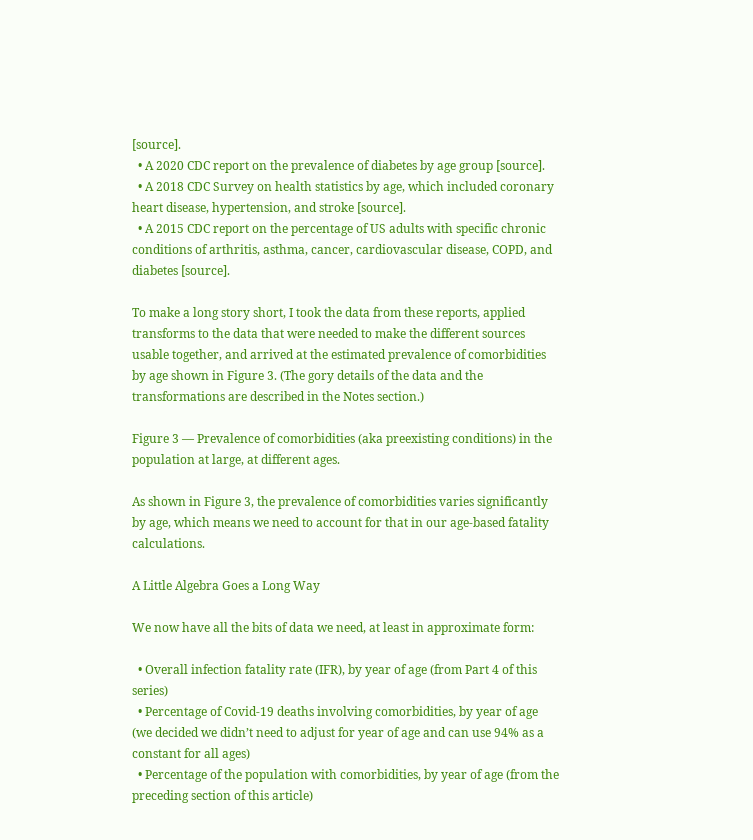[source].
  • A 2020 CDC report on the prevalence of diabetes by age group [source].
  • A 2018 CDC Survey on health statistics by age, which included coronary heart disease, hypertension, and stroke [source].
  • A 2015 CDC report on the percentage of US adults with specific chronic conditions of arthritis, asthma, cancer, cardiovascular disease, COPD, and diabetes [source].

To make a long story short, I took the data from these reports, applied transforms to the data that were needed to make the different sources usable together, and arrived at the estimated prevalence of comorbidities by age shown in Figure 3. (The gory details of the data and the transformations are described in the Notes section.)

Figure 3 — Prevalence of comorbidities (aka preexisting conditions) in the population at large, at different ages.

As shown in Figure 3, the prevalence of comorbidities varies significantly by age, which means we need to account for that in our age-based fatality calculations.

A Little Algebra Goes a Long Way

We now have all the bits of data we need, at least in approximate form:

  • Overall infection fatality rate (IFR), by year of age (from Part 4 of this series)
  • Percentage of Covid-19 deaths involving comorbidities, by year of age (we decided we didn’t need to adjust for year of age and can use 94% as a constant for all ages)
  • Percentage of the population with comorbidities, by year of age (from the preceding section of this article)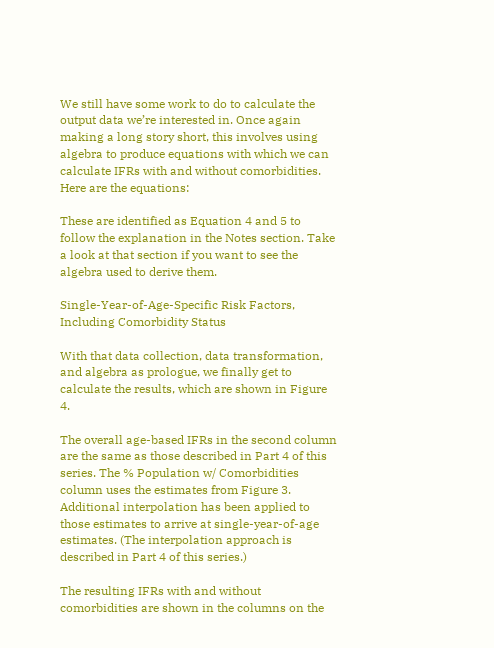We still have some work to do to calculate the output data we’re interested in. Once again making a long story short, this involves using algebra to produce equations with which we can calculate IFRs with and without comorbidities. Here are the equations:

These are identified as Equation 4 and 5 to follow the explanation in the Notes section. Take a look at that section if you want to see the algebra used to derive them.

Single-Year-of-Age-Specific Risk Factors, Including Comorbidity Status

With that data collection, data transformation, and algebra as prologue, we finally get to calculate the results, which are shown in Figure 4.

The overall age-based IFRs in the second column are the same as those described in Part 4 of this series. The % Population w/ Comorbidities column uses the estimates from Figure 3. Additional interpolation has been applied to those estimates to arrive at single-year-of-age estimates. (The interpolation approach is described in Part 4 of this series.)

The resulting IFRs with and without comorbidities are shown in the columns on the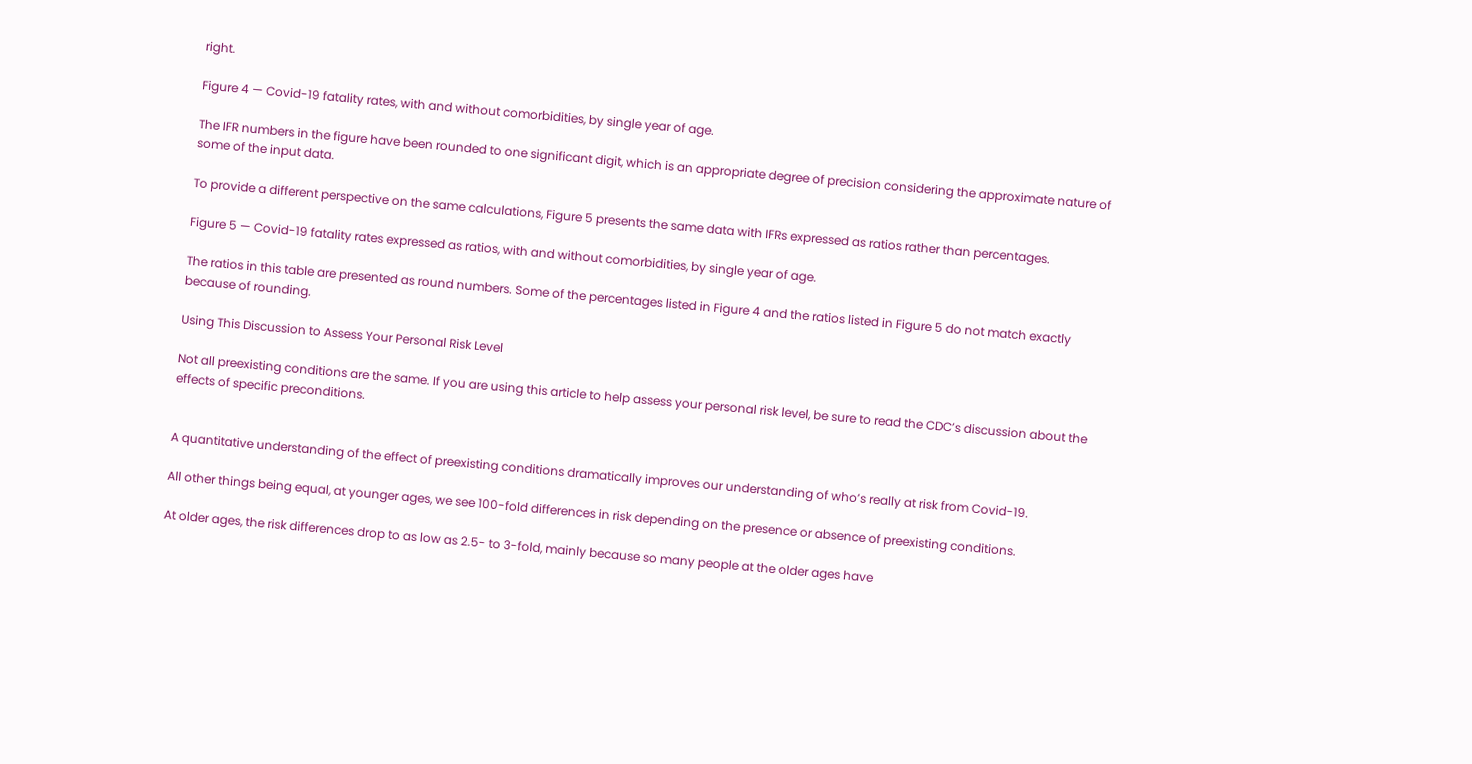right.

Figure 4 — Covid-19 fatality rates, with and without comorbidities, by single year of age.

The IFR numbers in the figure have been rounded to one significant digit, which is an appropriate degree of precision considering the approximate nature of some of the input data.

To provide a different perspective on the same calculations, Figure 5 presents the same data with IFRs expressed as ratios rather than percentages.

Figure 5 — Covid-19 fatality rates expressed as ratios, with and without comorbidities, by single year of age.

The ratios in this table are presented as round numbers. Some of the percentages listed in Figure 4 and the ratios listed in Figure 5 do not match exactly because of rounding.

Using This Discussion to Assess Your Personal Risk Level

Not all preexisting conditions are the same. If you are using this article to help assess your personal risk level, be sure to read the CDC’s discussion about the effects of specific preconditions.


A quantitative understanding of the effect of preexisting conditions dramatically improves our understanding of who’s really at risk from Covid-19.

All other things being equal, at younger ages, we see 100-fold differences in risk depending on the presence or absence of preexisting conditions.

At older ages, the risk differences drop to as low as 2.5- to 3-fold, mainly because so many people at the older ages have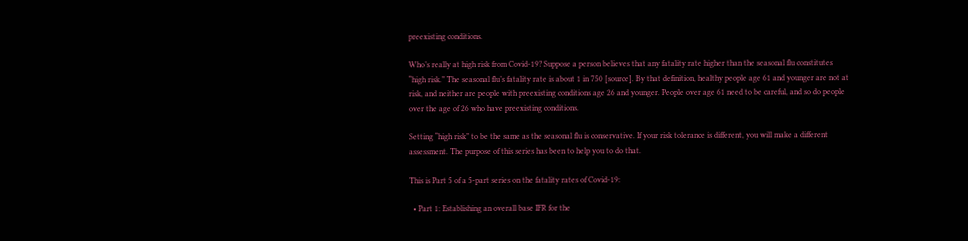preexisting conditions.

Who’s really at high risk from Covid-19? Suppose a person believes that any fatality rate higher than the seasonal flu constitutes “high risk.” The seasonal flu’s fatality rate is about 1 in 750 [source]. By that definition, healthy people age 61 and younger are not at risk, and neither are people with preexisting conditions age 26 and younger. People over age 61 need to be careful, and so do people over the age of 26 who have preexisting conditions.

Setting “high risk” to be the same as the seasonal flu is conservative. If your risk tolerance is different, you will make a different assessment. The purpose of this series has been to help you to do that.

This is Part 5 of a 5-part series on the fatality rates of Covid-19:

  • Part 1: Establishing an overall base IFR for the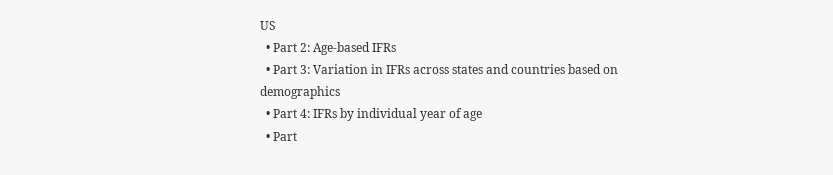US
  • Part 2: Age-based IFRs
  • Part 3: Variation in IFRs across states and countries based on demographics
  • Part 4: IFRs by individual year of age
  • Part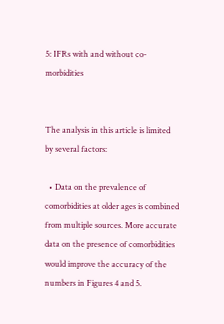5: IFRs with and without co-morbidities


The analysis in this article is limited by several factors:

  • Data on the prevalence of comorbidities at older ages is combined from multiple sources. More accurate data on the presence of comorbidities would improve the accuracy of the numbers in Figures 4 and 5.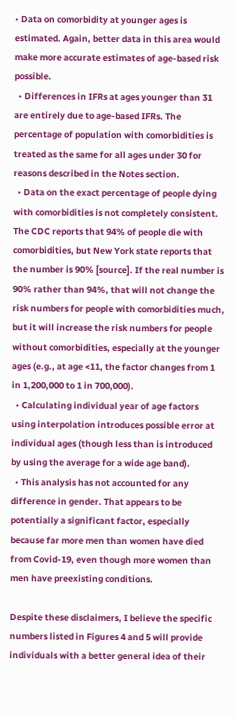• Data on comorbidity at younger ages is estimated. Again, better data in this area would make more accurate estimates of age-based risk possible.
  • Differences in IFRs at ages younger than 31 are entirely due to age-based IFRs. The percentage of population with comorbidities is treated as the same for all ages under 30 for reasons described in the Notes section.
  • Data on the exact percentage of people dying with comorbidities is not completely consistent. The CDC reports that 94% of people die with comorbidities, but New York state reports that the number is 90% [source]. If the real number is 90% rather than 94%, that will not change the risk numbers for people with comorbidities much, but it will increase the risk numbers for people without comorbidities, especially at the younger ages (e.g., at age <11, the factor changes from 1 in 1,200,000 to 1 in 700,000).
  • Calculating individual year of age factors using interpolation introduces possible error at individual ages (though less than is introduced by using the average for a wide age band).
  • This analysis has not accounted for any difference in gender. That appears to be potentially a significant factor, especially because far more men than women have died from Covid-19, even though more women than men have preexisting conditions.

Despite these disclaimers, I believe the specific numbers listed in Figures 4 and 5 will provide individuals with a better general idea of their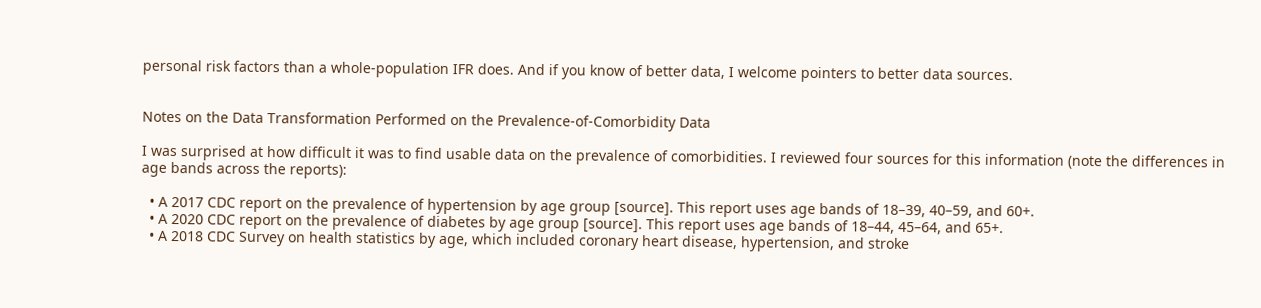personal risk factors than a whole-population IFR does. And if you know of better data, I welcome pointers to better data sources.


Notes on the Data Transformation Performed on the Prevalence-of-Comorbidity Data

I was surprised at how difficult it was to find usable data on the prevalence of comorbidities. I reviewed four sources for this information (note the differences in age bands across the reports):

  • A 2017 CDC report on the prevalence of hypertension by age group [source]. This report uses age bands of 18–39, 40–59, and 60+.
  • A 2020 CDC report on the prevalence of diabetes by age group [source]. This report uses age bands of 18–44, 45–64, and 65+.
  • A 2018 CDC Survey on health statistics by age, which included coronary heart disease, hypertension, and stroke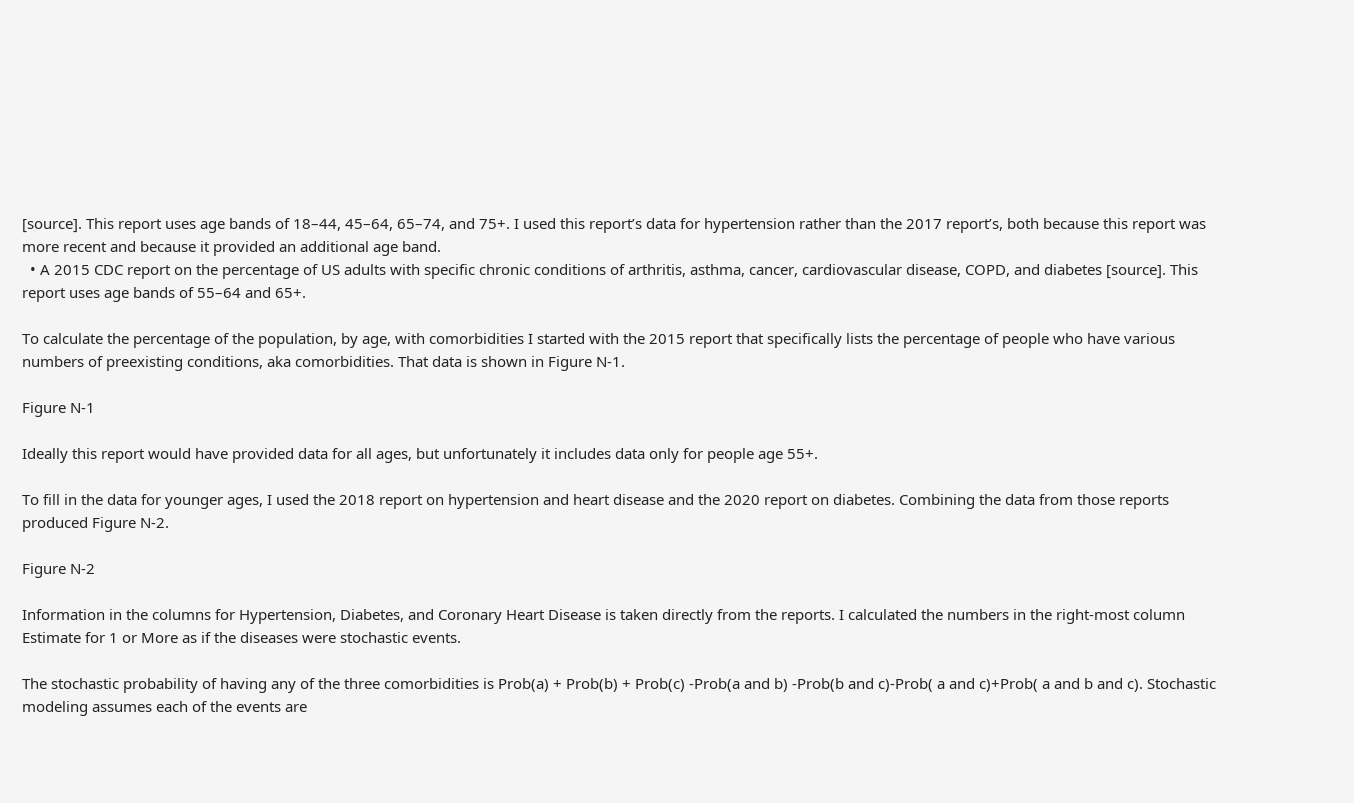[source]. This report uses age bands of 18–44, 45–64, 65–74, and 75+. I used this report’s data for hypertension rather than the 2017 report’s, both because this report was more recent and because it provided an additional age band.
  • A 2015 CDC report on the percentage of US adults with specific chronic conditions of arthritis, asthma, cancer, cardiovascular disease, COPD, and diabetes [source]. This report uses age bands of 55–64 and 65+.

To calculate the percentage of the population, by age, with comorbidities I started with the 2015 report that specifically lists the percentage of people who have various numbers of preexisting conditions, aka comorbidities. That data is shown in Figure N-1.

Figure N-1

Ideally this report would have provided data for all ages, but unfortunately it includes data only for people age 55+.

To fill in the data for younger ages, I used the 2018 report on hypertension and heart disease and the 2020 report on diabetes. Combining the data from those reports produced Figure N-2.

Figure N-2

Information in the columns for Hypertension, Diabetes, and Coronary Heart Disease is taken directly from the reports. I calculated the numbers in the right-most column Estimate for 1 or More as if the diseases were stochastic events.

The stochastic probability of having any of the three comorbidities is Prob(a) + Prob(b) + Prob(c) -Prob(a and b) -Prob(b and c)-Prob( a and c)+Prob( a and b and c). Stochastic modeling assumes each of the events are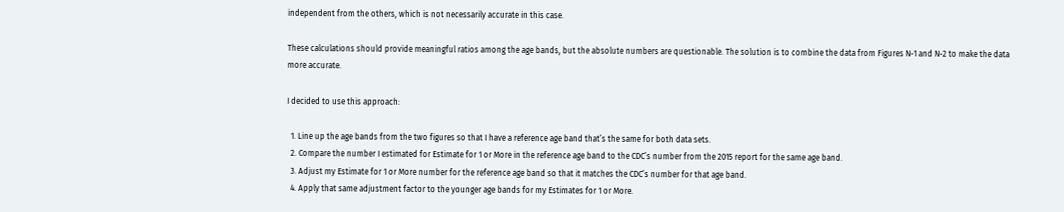independent from the others, which is not necessarily accurate in this case.

These calculations should provide meaningful ratios among the age bands, but the absolute numbers are questionable. The solution is to combine the data from Figures N-1 and N-2 to make the data more accurate.

I decided to use this approach:

  1. Line up the age bands from the two figures so that I have a reference age band that’s the same for both data sets.
  2. Compare the number I estimated for Estimate for 1 or More in the reference age band to the CDC’s number from the 2015 report for the same age band.
  3. Adjust my Estimate for 1 or More number for the reference age band so that it matches the CDC’s number for that age band.
  4. Apply that same adjustment factor to the younger age bands for my Estimates for 1 or More.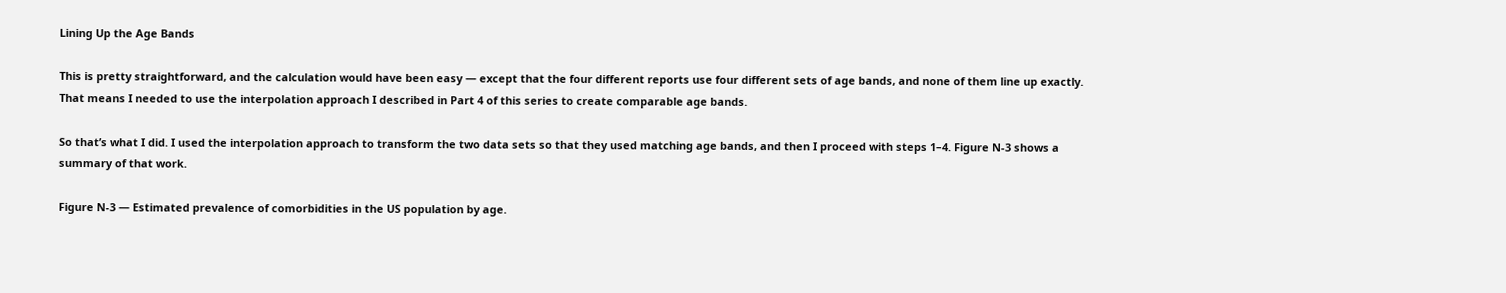Lining Up the Age Bands

This is pretty straightforward, and the calculation would have been easy — except that the four different reports use four different sets of age bands, and none of them line up exactly. That means I needed to use the interpolation approach I described in Part 4 of this series to create comparable age bands.

So that’s what I did. I used the interpolation approach to transform the two data sets so that they used matching age bands, and then I proceed with steps 1–4. Figure N-3 shows a summary of that work.

Figure N-3 — Estimated prevalence of comorbidities in the US population by age.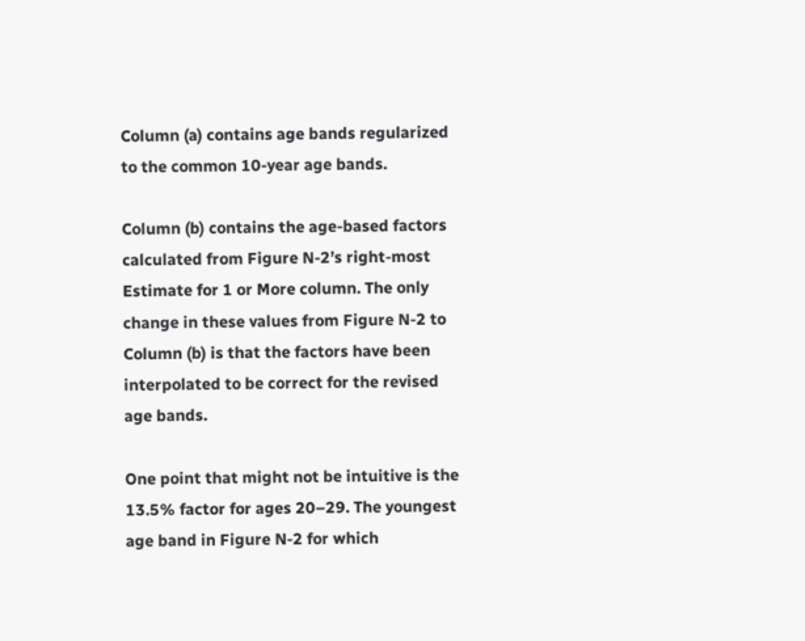Column (a) contains age bands regularized to the common 10-year age bands.

Column (b) contains the age-based factors calculated from Figure N-2’s right-most Estimate for 1 or More column. The only change in these values from Figure N-2 to Column (b) is that the factors have been interpolated to be correct for the revised age bands.

One point that might not be intuitive is the 13.5% factor for ages 20–29. The youngest age band in Figure N-2 for which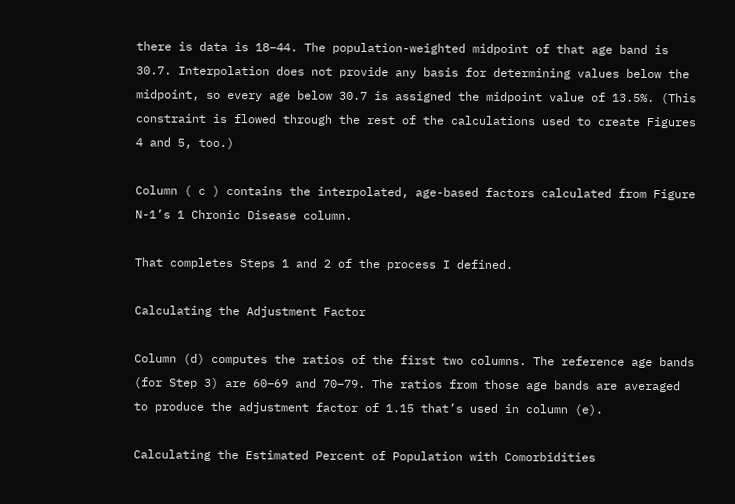there is data is 18–44. The population-weighted midpoint of that age band is 30.7. Interpolation does not provide any basis for determining values below the midpoint, so every age below 30.7 is assigned the midpoint value of 13.5%. (This constraint is flowed through the rest of the calculations used to create Figures 4 and 5, too.)

Column ( c ) contains the interpolated, age-based factors calculated from Figure N-1’s 1 Chronic Disease column.

That completes Steps 1 and 2 of the process I defined.

Calculating the Adjustment Factor

Column (d) computes the ratios of the first two columns. The reference age bands (for Step 3) are 60–69 and 70–79. The ratios from those age bands are averaged to produce the adjustment factor of 1.15 that’s used in column (e).

Calculating the Estimated Percent of Population with Comorbidities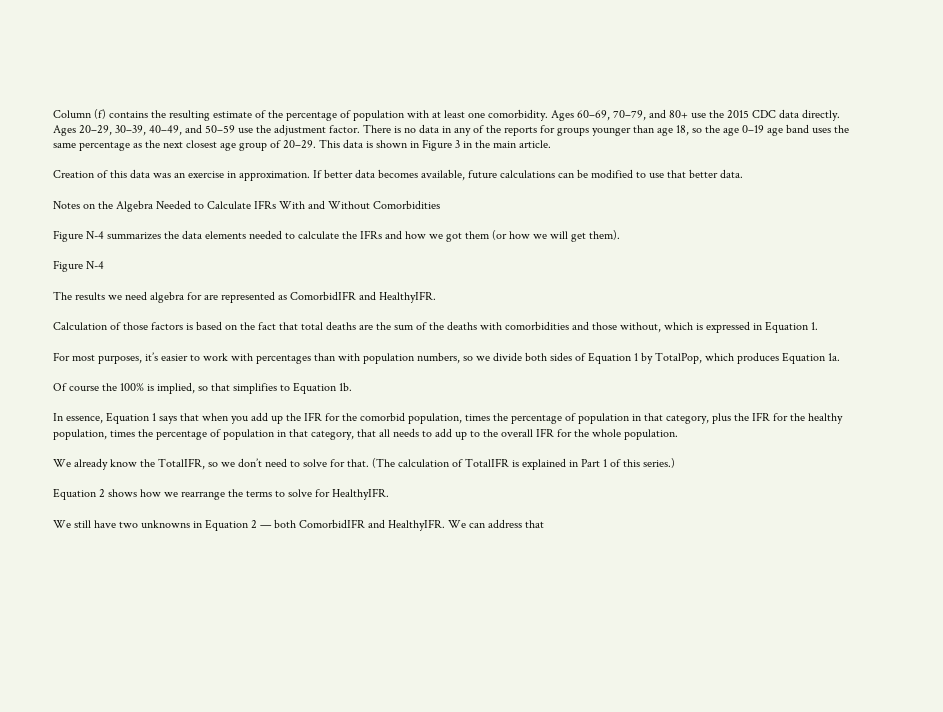Column (f) contains the resulting estimate of the percentage of population with at least one comorbidity. Ages 60–69, 70–79, and 80+ use the 2015 CDC data directly. Ages 20–29, 30–39, 40–49, and 50–59 use the adjustment factor. There is no data in any of the reports for groups younger than age 18, so the age 0–19 age band uses the same percentage as the next closest age group of 20–29. This data is shown in Figure 3 in the main article.

Creation of this data was an exercise in approximation. If better data becomes available, future calculations can be modified to use that better data.

Notes on the Algebra Needed to Calculate IFRs With and Without Comorbidities

Figure N-4 summarizes the data elements needed to calculate the IFRs and how we got them (or how we will get them).

Figure N-4

The results we need algebra for are represented as ComorbidIFR and HealthyIFR.

Calculation of those factors is based on the fact that total deaths are the sum of the deaths with comorbidities and those without, which is expressed in Equation 1.

For most purposes, it’s easier to work with percentages than with population numbers, so we divide both sides of Equation 1 by TotalPop, which produces Equation 1a.

Of course the 100% is implied, so that simplifies to Equation 1b.

In essence, Equation 1 says that when you add up the IFR for the comorbid population, times the percentage of population in that category, plus the IFR for the healthy population, times the percentage of population in that category, that all needs to add up to the overall IFR for the whole population.

We already know the TotalIFR, so we don’t need to solve for that. (The calculation of TotalIFR is explained in Part 1 of this series.)

Equation 2 shows how we rearrange the terms to solve for HealthyIFR.

We still have two unknowns in Equation 2 — both ComorbidIFR and HealthyIFR. We can address that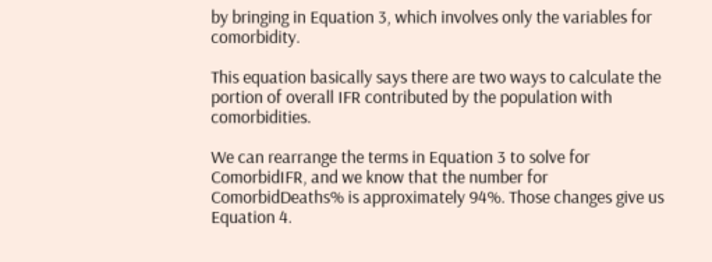by bringing in Equation 3, which involves only the variables for comorbidity.

This equation basically says there are two ways to calculate the portion of overall IFR contributed by the population with comorbidities.

We can rearrange the terms in Equation 3 to solve for ComorbidIFR, and we know that the number for ComorbidDeaths% is approximately 94%. Those changes give us Equation 4.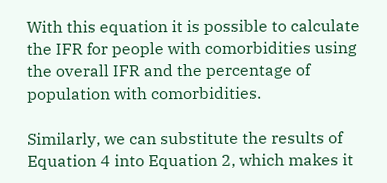With this equation it is possible to calculate the IFR for people with comorbidities using the overall IFR and the percentage of population with comorbidities.

Similarly, we can substitute the results of Equation 4 into Equation 2, which makes it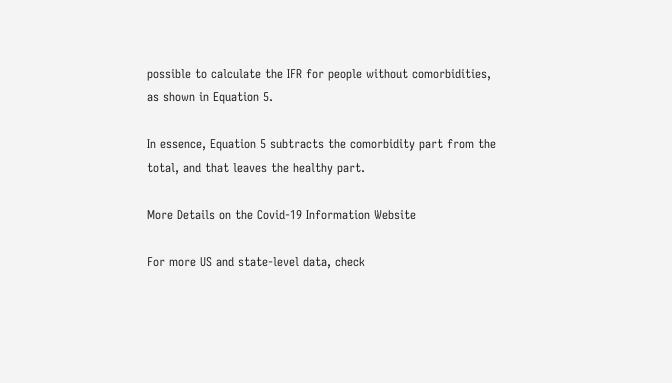possible to calculate the IFR for people without comorbidities, as shown in Equation 5.

In essence, Equation 5 subtracts the comorbidity part from the total, and that leaves the healthy part.

More Details on the Covid-19 Information Website

For more US and state-level data, check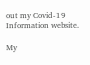out my Covid-19 Information website.

My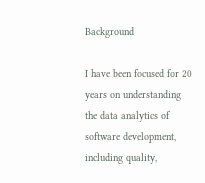Background

I have been focused for 20 years on understanding the data analytics of software development, including quality,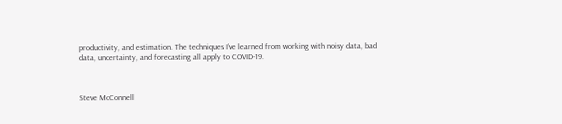productivity, and estimation. The techniques I’ve learned from working with noisy data, bad data, uncertainty, and forecasting all apply to COVID-19.



Steve McConnell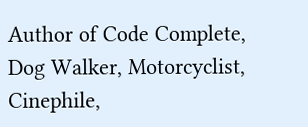Author of Code Complete, Dog Walker, Motorcyclist, Cinephile,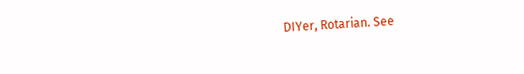DIYer, Rotarian. See